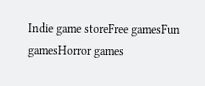Indie game storeFree gamesFun gamesHorror games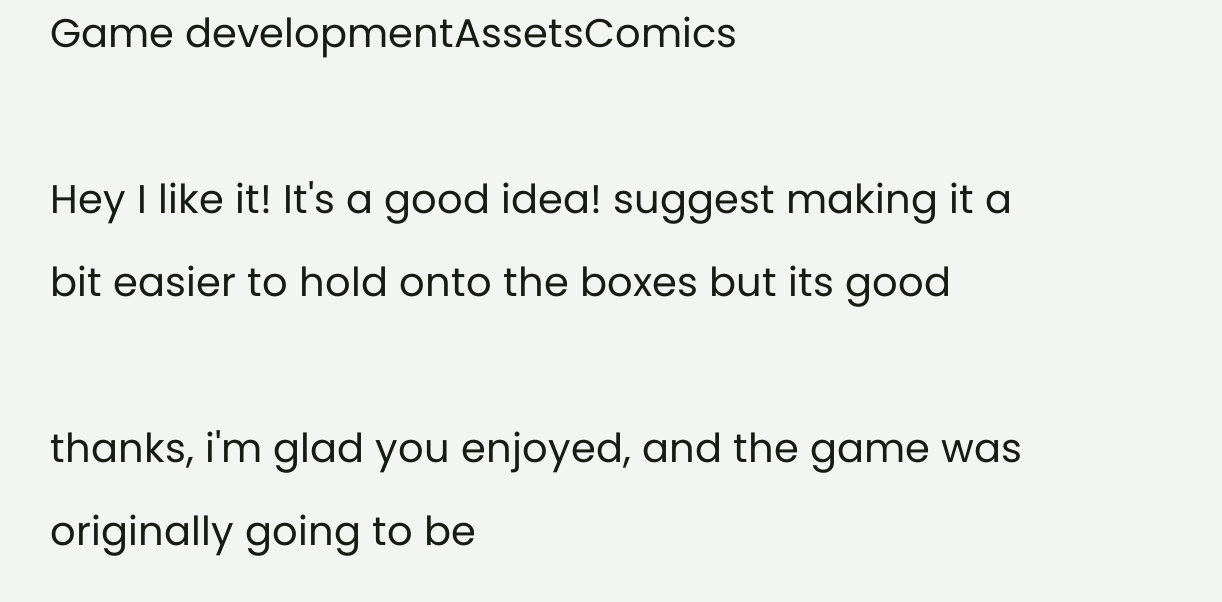Game developmentAssetsComics

Hey I like it! It's a good idea! suggest making it a bit easier to hold onto the boxes but its good

thanks, i'm glad you enjoyed, and the game was originally going to be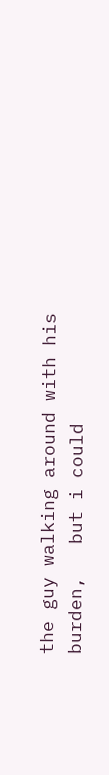the guy walking around with his burden,   but i could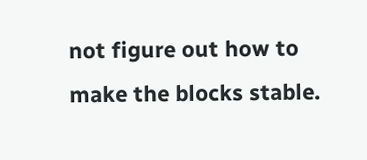not figure out how to make the blocks stable.